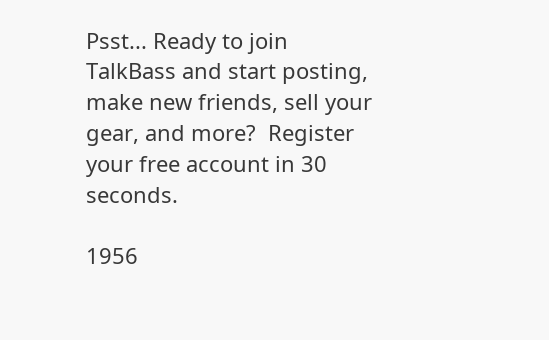Psst... Ready to join TalkBass and start posting, make new friends, sell your gear, and more?  Register your free account in 30 seconds.

1956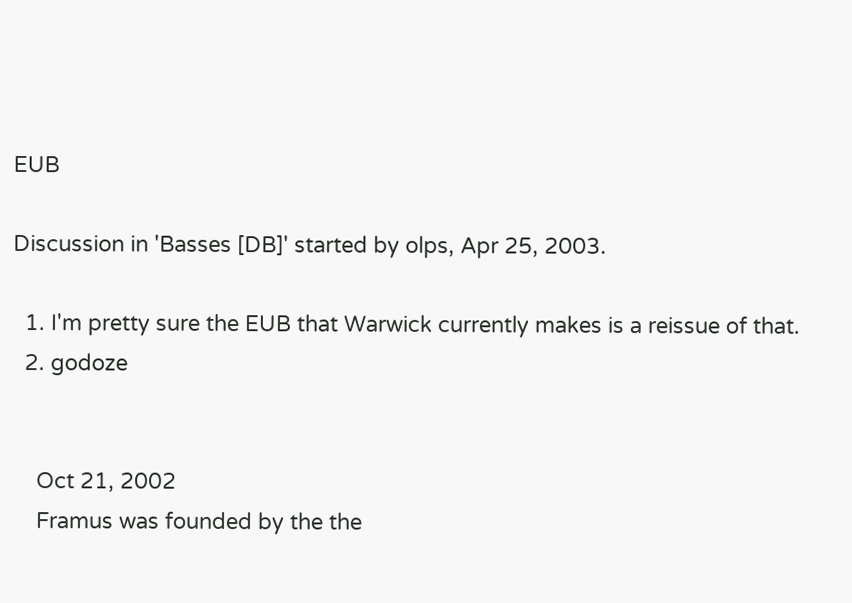EUB

Discussion in 'Basses [DB]' started by olps, Apr 25, 2003.

  1. I'm pretty sure the EUB that Warwick currently makes is a reissue of that.
  2. godoze


    Oct 21, 2002
    Framus was founded by the the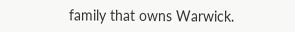family that owns Warwick.